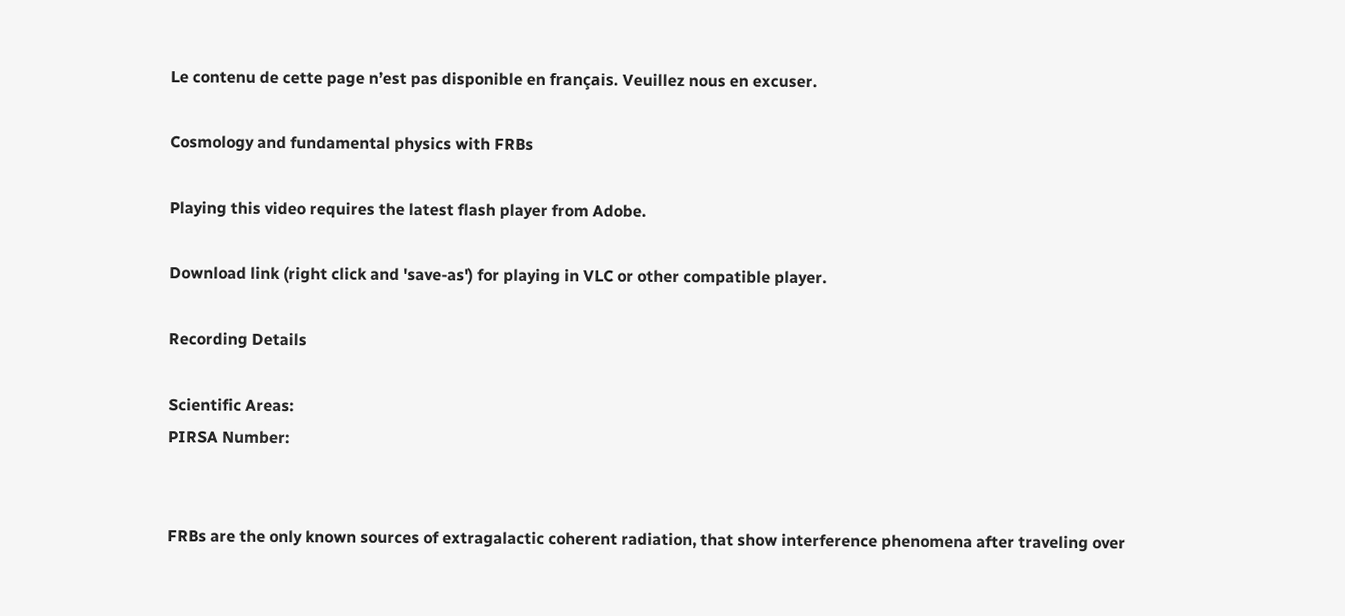Le contenu de cette page n’est pas disponible en français. Veuillez nous en excuser.

Cosmology and fundamental physics with FRBs

Playing this video requires the latest flash player from Adobe.

Download link (right click and 'save-as') for playing in VLC or other compatible player.

Recording Details

Scientific Areas:
PIRSA Number:


FRBs are the only known sources of extragalactic coherent radiation, that show interference phenomena after traveling over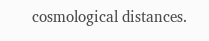cosmological distances.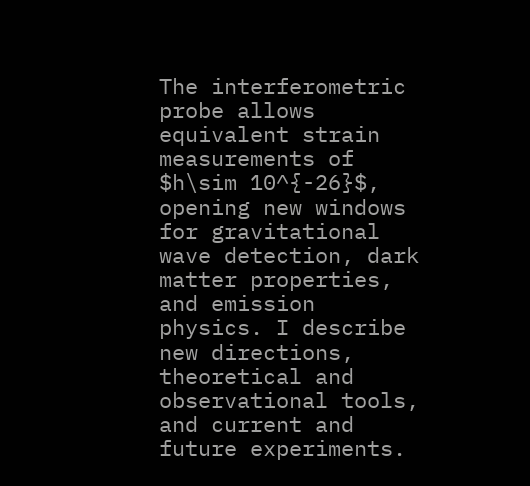The interferometric probe allows equivalent strain measurements of $h\sim 10^{-26}$, opening new windows for gravitational wave detection, dark matter properties, and emission physics. I describe new directions, theoretical and observational tools, and current and future experiments.